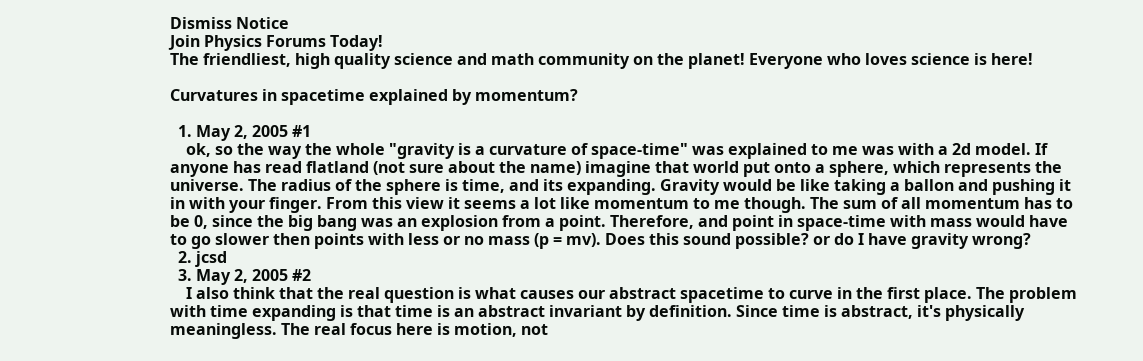Dismiss Notice
Join Physics Forums Today!
The friendliest, high quality science and math community on the planet! Everyone who loves science is here!

Curvatures in spacetime explained by momentum?

  1. May 2, 2005 #1
    ok, so the way the whole "gravity is a curvature of space-time" was explained to me was with a 2d model. If anyone has read flatland (not sure about the name) imagine that world put onto a sphere, which represents the universe. The radius of the sphere is time, and its expanding. Gravity would be like taking a ballon and pushing it in with your finger. From this view it seems a lot like momentum to me though. The sum of all momentum has to be 0, since the big bang was an explosion from a point. Therefore, and point in space-time with mass would have to go slower then points with less or no mass (p = mv). Does this sound possible? or do I have gravity wrong?
  2. jcsd
  3. May 2, 2005 #2
    I also think that the real question is what causes our abstract spacetime to curve in the first place. The problem with time expanding is that time is an abstract invariant by definition. Since time is abstract, it's physically meaningless. The real focus here is motion, not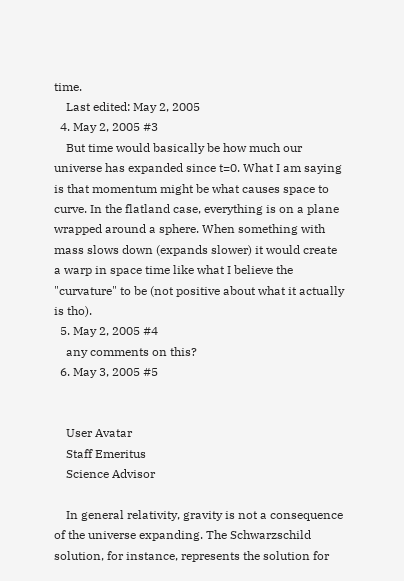time.
    Last edited: May 2, 2005
  4. May 2, 2005 #3
    But time would basically be how much our universe has expanded since t=0. What I am saying is that momentum might be what causes space to curve. In the flatland case, everything is on a plane wrapped around a sphere. When something with mass slows down (expands slower) it would create a warp in space time like what I believe the "curvature" to be (not positive about what it actually is tho).
  5. May 2, 2005 #4
    any comments on this?
  6. May 3, 2005 #5


    User Avatar
    Staff Emeritus
    Science Advisor

    In general relativity, gravity is not a consequence of the universe expanding. The Schwarzschild solution, for instance, represents the solution for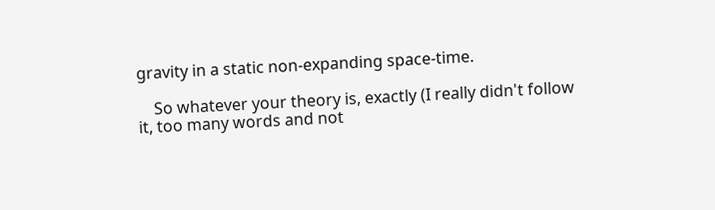gravity in a static non-expanding space-time.

    So whatever your theory is, exactly (I really didn't follow it, too many words and not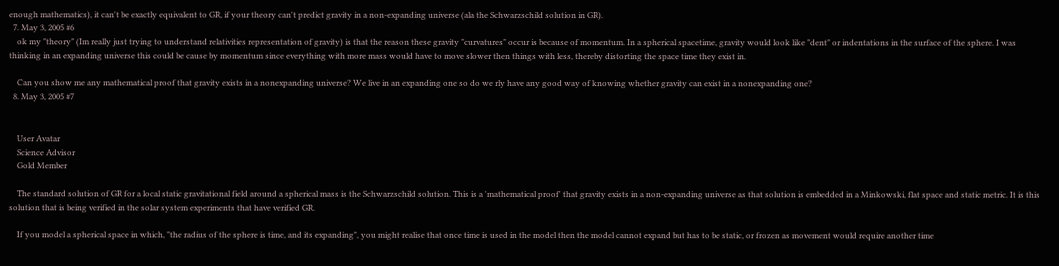enough mathematics), it can't be exactly equivalent to GR, if your theory can't predict gravity in a non-expanding universe (ala the Schwarzschild solution in GR).
  7. May 3, 2005 #6
    ok my "theory" (Im really just trying to understand relativities representation of gravity) is that the reason these gravity "curvatures" occur is because of momentum. In a spherical spacetime, gravity would look like "dent" or indentations in the surface of the sphere. I was thinking in an expanding universe this could be cause by momentum since everything with more mass would have to move slower then things with less, thereby distorting the space time they exist in.

    Can you show me any mathematical proof that gravity exists in a nonexpanding universe? We live in an expanding one so do we rly have any good way of knowing whether gravity can exist in a nonexpanding one?
  8. May 3, 2005 #7


    User Avatar
    Science Advisor
    Gold Member

    The standard solution of GR for a local static gravitational field around a spherical mass is the Schwarzschild solution. This is a 'mathematical proof' that gravity exists in a non-expanding universe as that solution is embedded in a Minkowski, flat space and static metric. It is this solution that is being verified in the solar system experiments that have verified GR.

    If you model a spherical space in which, "the radius of the sphere is time, and its expanding", you might realise that once time is used in the model then the model cannot expand but has to be static, or frozen as movement would require another time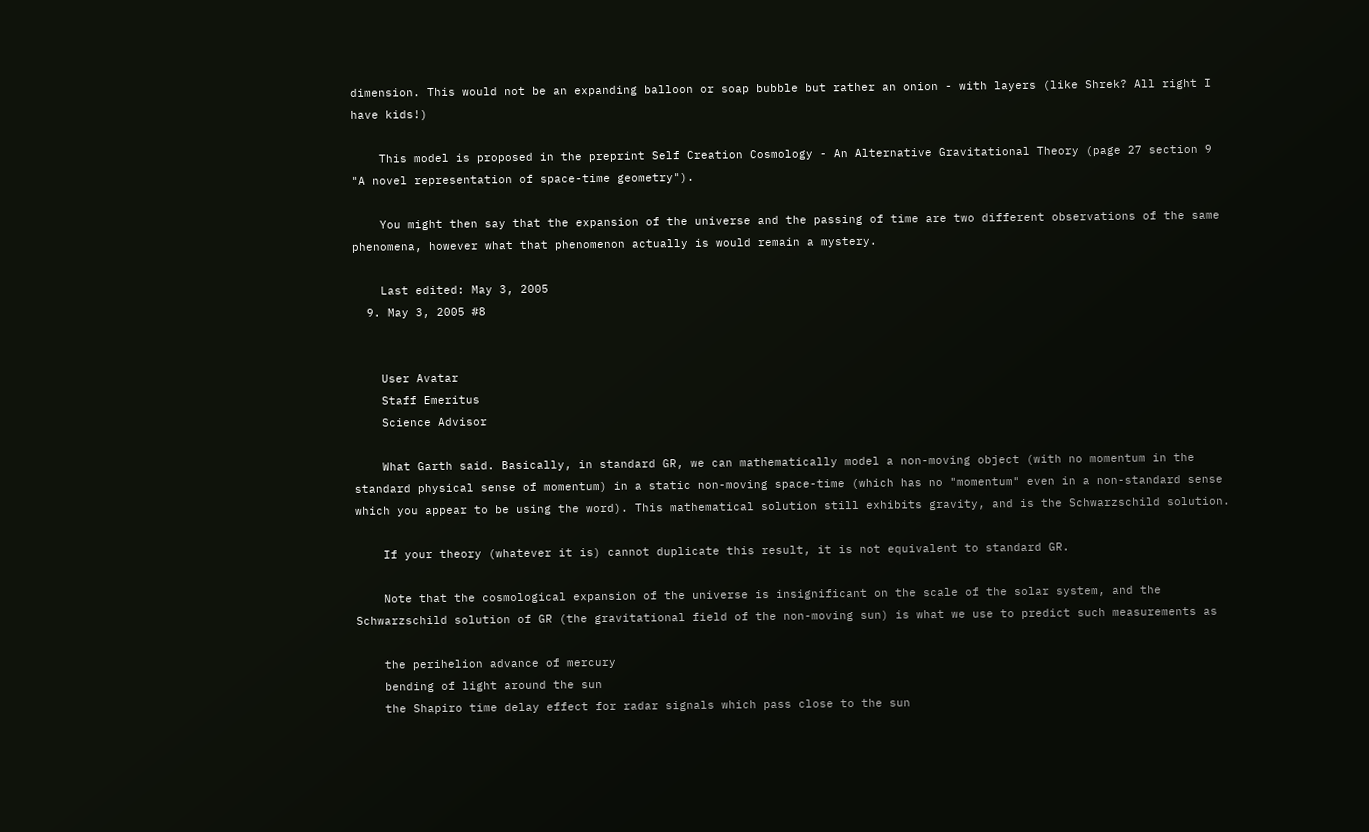dimension. This would not be an expanding balloon or soap bubble but rather an onion - with layers (like Shrek? All right I have kids!)

    This model is proposed in the preprint Self Creation Cosmology - An Alternative Gravitational Theory (page 27 section 9 "A novel representation of space-time geometry").

    You might then say that the expansion of the universe and the passing of time are two different observations of the same phenomena, however what that phenomenon actually is would remain a mystery.

    Last edited: May 3, 2005
  9. May 3, 2005 #8


    User Avatar
    Staff Emeritus
    Science Advisor

    What Garth said. Basically, in standard GR, we can mathematically model a non-moving object (with no momentum in the standard physical sense of momentum) in a static non-moving space-time (which has no "momentum" even in a non-standard sense which you appear to be using the word). This mathematical solution still exhibits gravity, and is the Schwarzschild solution.

    If your theory (whatever it is) cannot duplicate this result, it is not equivalent to standard GR.

    Note that the cosmological expansion of the universe is insignificant on the scale of the solar system, and the Schwarzschild solution of GR (the gravitational field of the non-moving sun) is what we use to predict such measurements as

    the perihelion advance of mercury
    bending of light around the sun
    the Shapiro time delay effect for radar signals which pass close to the sun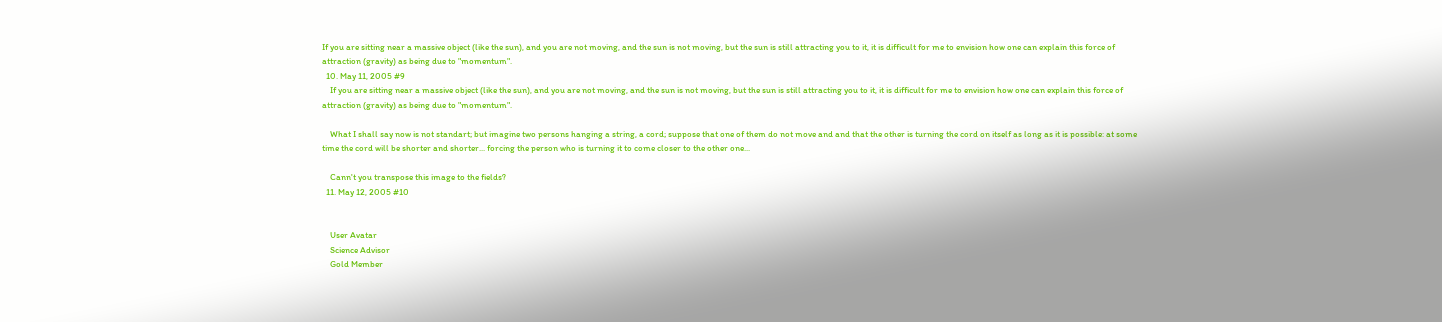If you are sitting near a massive object (like the sun), and you are not moving, and the sun is not moving, but the sun is still attracting you to it, it is difficult for me to envision how one can explain this force of attraction (gravity) as being due to "momentum".
  10. May 11, 2005 #9
    If you are sitting near a massive object (like the sun), and you are not moving, and the sun is not moving, but the sun is still attracting you to it, it is difficult for me to envision how one can explain this force of attraction (gravity) as being due to "momentum".

    What I shall say now is not standart; but imagine two persons hanging a string, a cord; suppose that one of them do not move and and that the other is turning the cord on itself as long as it is possible: at some time the cord will be shorter and shorter... forcing the person who is turning it to come closer to the other one...

    Cann't you transpose this image to the fields?
  11. May 12, 2005 #10


    User Avatar
    Science Advisor
    Gold Member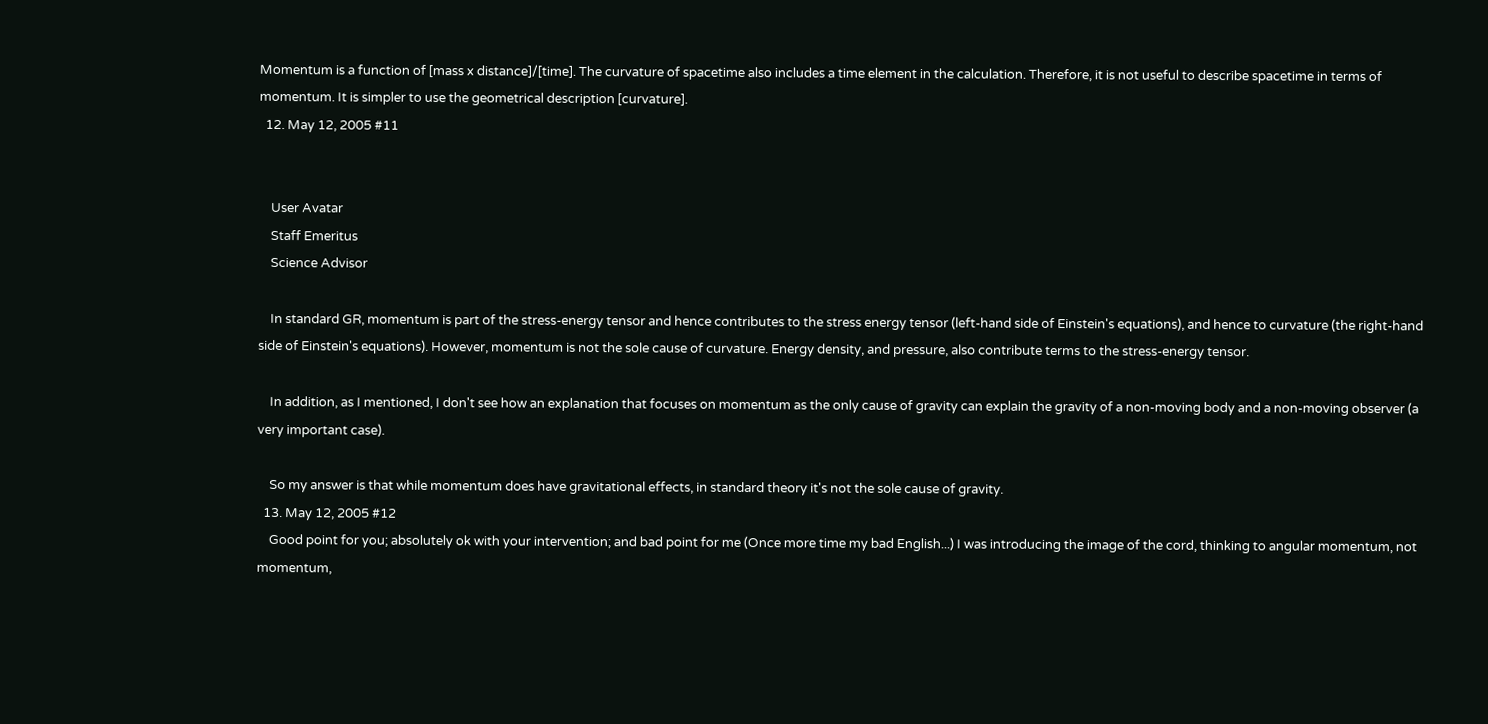Momentum is a function of [mass x distance]/[time]. The curvature of spacetime also includes a time element in the calculation. Therefore, it is not useful to describe spacetime in terms of momentum. It is simpler to use the geometrical description [curvature].
  12. May 12, 2005 #11


    User Avatar
    Staff Emeritus
    Science Advisor

    In standard GR, momentum is part of the stress-energy tensor and hence contributes to the stress energy tensor (left-hand side of Einstein's equations), and hence to curvature (the right-hand side of Einstein's equations). However, momentum is not the sole cause of curvature. Energy density, and pressure, also contribute terms to the stress-energy tensor.

    In addition, as I mentioned, I don't see how an explanation that focuses on momentum as the only cause of gravity can explain the gravity of a non-moving body and a non-moving observer (a very important case).

    So my answer is that while momentum does have gravitational effects, in standard theory it's not the sole cause of gravity.
  13. May 12, 2005 #12
    Good point for you; absolutely ok with your intervention; and bad point for me (Once more time my bad English...) I was introducing the image of the cord, thinking to angular momentum, not momentum,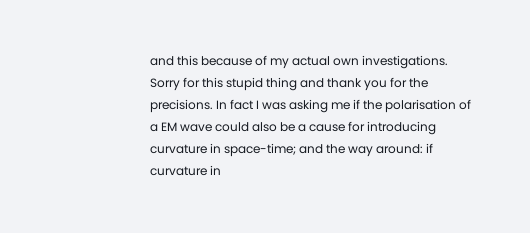and this because of my actual own investigations. Sorry for this stupid thing and thank you for the precisions. In fact I was asking me if the polarisation of a EM wave could also be a cause for introducing curvature in space-time; and the way around: if curvature in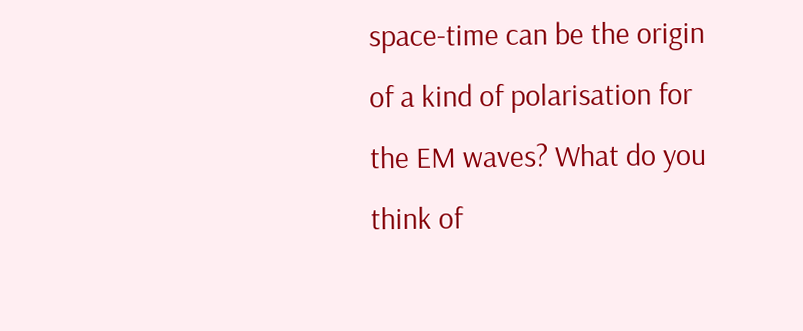space-time can be the origin of a kind of polarisation for the EM waves? What do you think of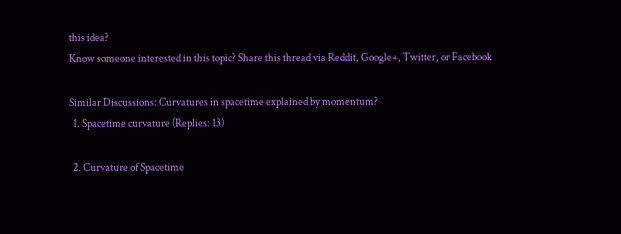this idea?
Know someone interested in this topic? Share this thread via Reddit, Google+, Twitter, or Facebook

Similar Discussions: Curvatures in spacetime explained by momentum?
  1. Spacetime curvature (Replies: 13)

  2. Curvature of Spacetime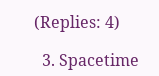(Replies: 4)

  3. Spacetime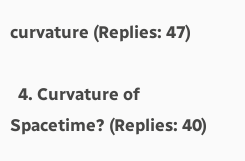curvature (Replies: 47)

  4. Curvature of Spacetime? (Replies: 40)